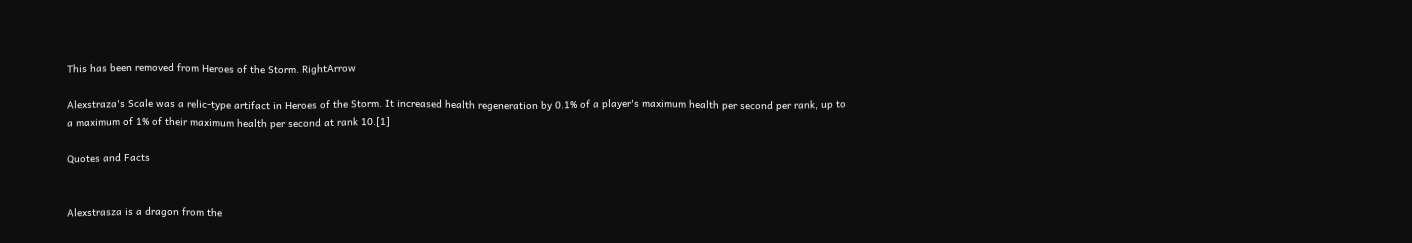This has been removed from Heroes of the Storm. RightArrow

Alexstraza's Scale was a relic-type artifact in Heroes of the Storm. It increased health regeneration by 0.1% of a player's maximum health per second per rank, up to a maximum of 1% of their maximum health per second at rank 10.[1]

Quotes and Facts


Alexstrasza is a dragon from the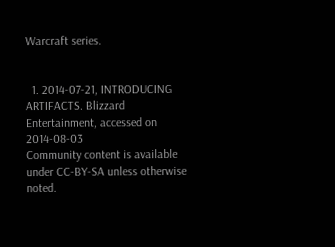Warcraft series.


  1. 2014-07-21, INTRODUCING ARTIFACTS. Blizzard Entertainment, accessed on 2014-08-03
Community content is available under CC-BY-SA unless otherwise noted.